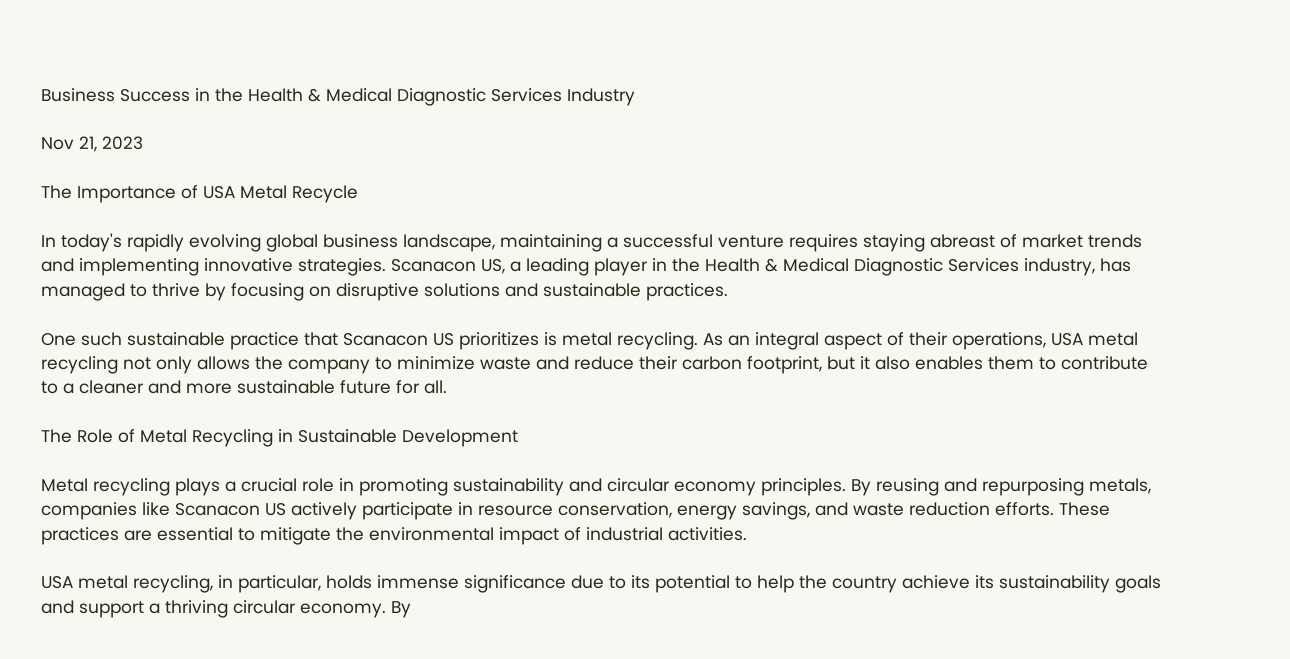Business Success in the Health & Medical Diagnostic Services Industry

Nov 21, 2023

The Importance of USA Metal Recycle

In today's rapidly evolving global business landscape, maintaining a successful venture requires staying abreast of market trends and implementing innovative strategies. Scanacon US, a leading player in the Health & Medical Diagnostic Services industry, has managed to thrive by focusing on disruptive solutions and sustainable practices.

One such sustainable practice that Scanacon US prioritizes is metal recycling. As an integral aspect of their operations, USA metal recycling not only allows the company to minimize waste and reduce their carbon footprint, but it also enables them to contribute to a cleaner and more sustainable future for all.

The Role of Metal Recycling in Sustainable Development

Metal recycling plays a crucial role in promoting sustainability and circular economy principles. By reusing and repurposing metals, companies like Scanacon US actively participate in resource conservation, energy savings, and waste reduction efforts. These practices are essential to mitigate the environmental impact of industrial activities.

USA metal recycling, in particular, holds immense significance due to its potential to help the country achieve its sustainability goals and support a thriving circular economy. By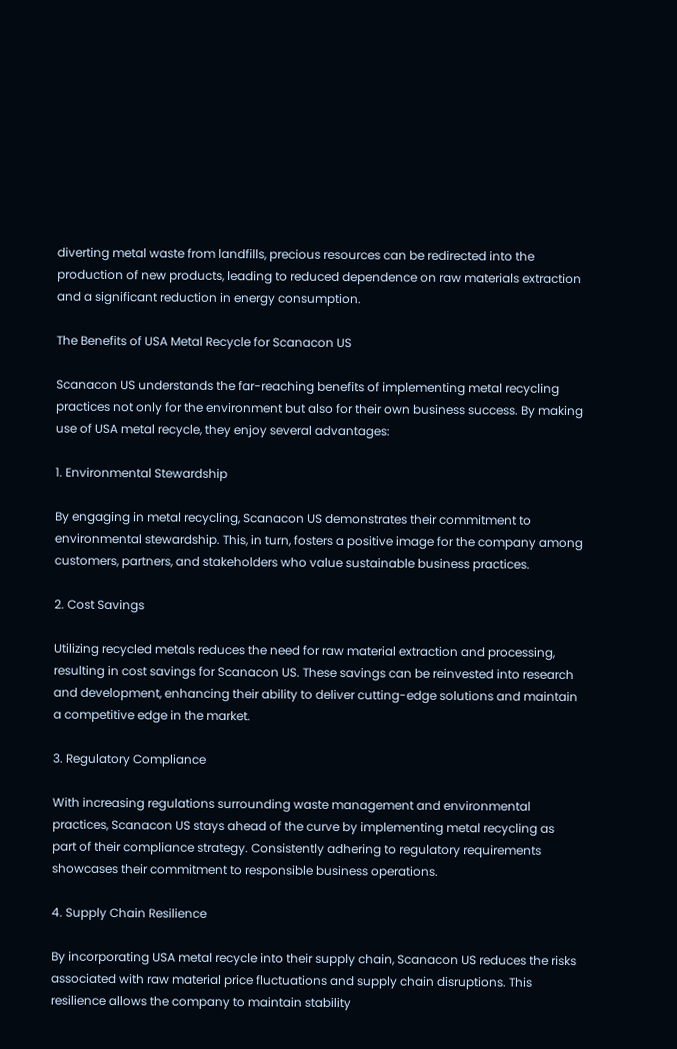diverting metal waste from landfills, precious resources can be redirected into the production of new products, leading to reduced dependence on raw materials extraction and a significant reduction in energy consumption.

The Benefits of USA Metal Recycle for Scanacon US

Scanacon US understands the far-reaching benefits of implementing metal recycling practices not only for the environment but also for their own business success. By making use of USA metal recycle, they enjoy several advantages:

1. Environmental Stewardship

By engaging in metal recycling, Scanacon US demonstrates their commitment to environmental stewardship. This, in turn, fosters a positive image for the company among customers, partners, and stakeholders who value sustainable business practices.

2. Cost Savings

Utilizing recycled metals reduces the need for raw material extraction and processing, resulting in cost savings for Scanacon US. These savings can be reinvested into research and development, enhancing their ability to deliver cutting-edge solutions and maintain a competitive edge in the market.

3. Regulatory Compliance

With increasing regulations surrounding waste management and environmental practices, Scanacon US stays ahead of the curve by implementing metal recycling as part of their compliance strategy. Consistently adhering to regulatory requirements showcases their commitment to responsible business operations.

4. Supply Chain Resilience

By incorporating USA metal recycle into their supply chain, Scanacon US reduces the risks associated with raw material price fluctuations and supply chain disruptions. This resilience allows the company to maintain stability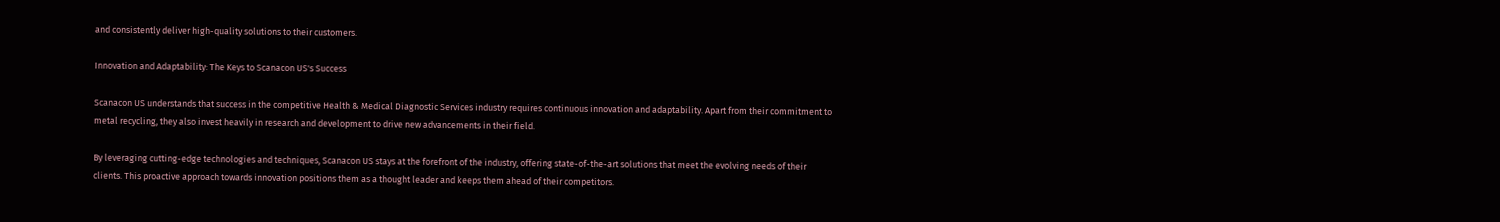and consistently deliver high-quality solutions to their customers.

Innovation and Adaptability: The Keys to Scanacon US's Success

Scanacon US understands that success in the competitive Health & Medical Diagnostic Services industry requires continuous innovation and adaptability. Apart from their commitment to metal recycling, they also invest heavily in research and development to drive new advancements in their field.

By leveraging cutting-edge technologies and techniques, Scanacon US stays at the forefront of the industry, offering state-of-the-art solutions that meet the evolving needs of their clients. This proactive approach towards innovation positions them as a thought leader and keeps them ahead of their competitors.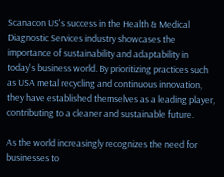Scanacon US's success in the Health & Medical Diagnostic Services industry showcases the importance of sustainability and adaptability in today's business world. By prioritizing practices such as USA metal recycling and continuous innovation, they have established themselves as a leading player, contributing to a cleaner and sustainable future.

As the world increasingly recognizes the need for businesses to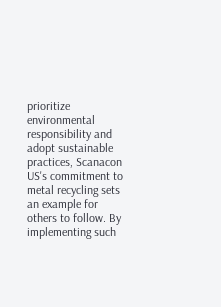prioritize environmental responsibility and adopt sustainable practices, Scanacon US's commitment to metal recycling sets an example for others to follow. By implementing such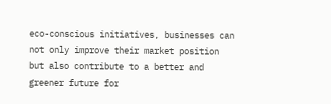eco-conscious initiatives, businesses can not only improve their market position but also contribute to a better and greener future for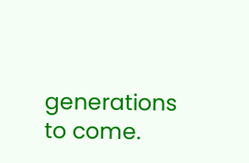generations to come.